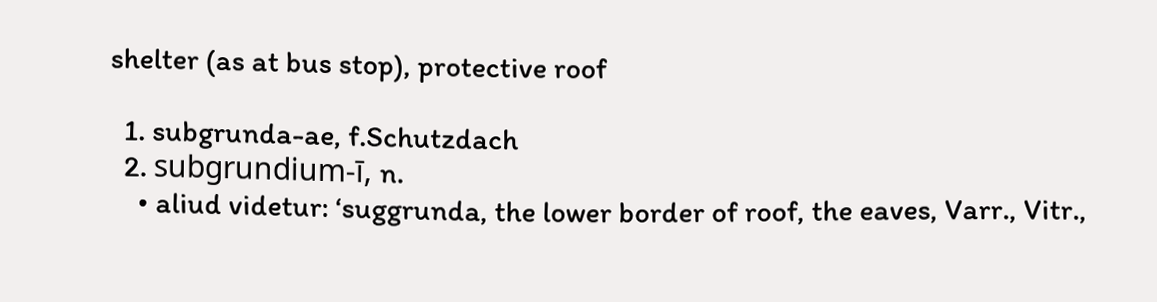shelter (as at bus stop), protective roof

  1. subgrunda-ae, f.Schutzdach
  2. subgrundium-ī, n.
    • aliud videtur: ‘suggrunda, the lower border of roof, the eaves, Varr., Vitr.,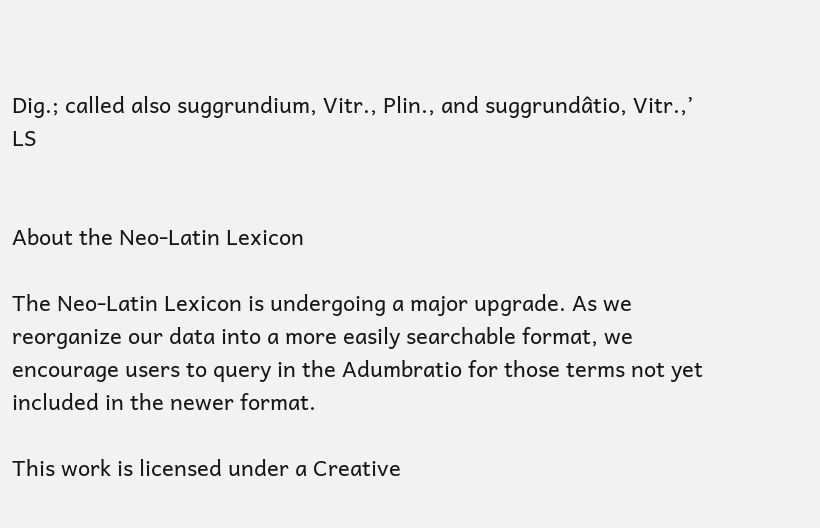Dig.; called also suggrundium, Vitr., Plin., and suggrundâtio, Vitr.,’ LS


About the Neo-Latin Lexicon

The Neo-Latin Lexicon is undergoing a major upgrade. As we reorganize our data into a more easily searchable format, we encourage users to query in the Adumbratio for those terms not yet included in the newer format.

This work is licensed under a Creative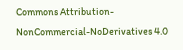Commons Attribution-NonCommercial-NoDerivatives 4.0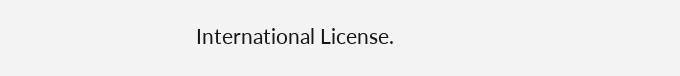International License.